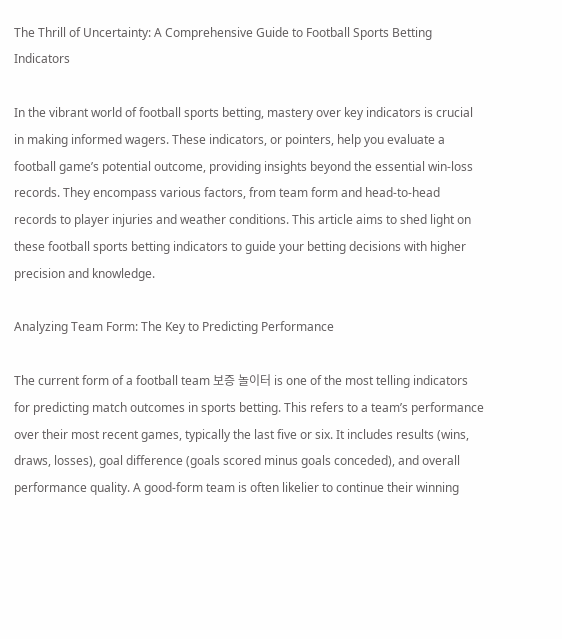The Thrill of Uncertainty: A Comprehensive Guide to Football Sports Betting Indicators

In the vibrant world of football sports betting, mastery over key indicators is crucial in making informed wagers. These indicators, or pointers, help you evaluate a football game’s potential outcome, providing insights beyond the essential win-loss records. They encompass various factors, from team form and head-to-head records to player injuries and weather conditions. This article aims to shed light on these football sports betting indicators to guide your betting decisions with higher precision and knowledge.

Analyzing Team Form: The Key to Predicting Performance

The current form of a football team 보증 놀이터 is one of the most telling indicators for predicting match outcomes in sports betting. This refers to a team’s performance over their most recent games, typically the last five or six. It includes results (wins, draws, losses), goal difference (goals scored minus goals conceded), and overall performance quality. A good-form team is often likelier to continue their winning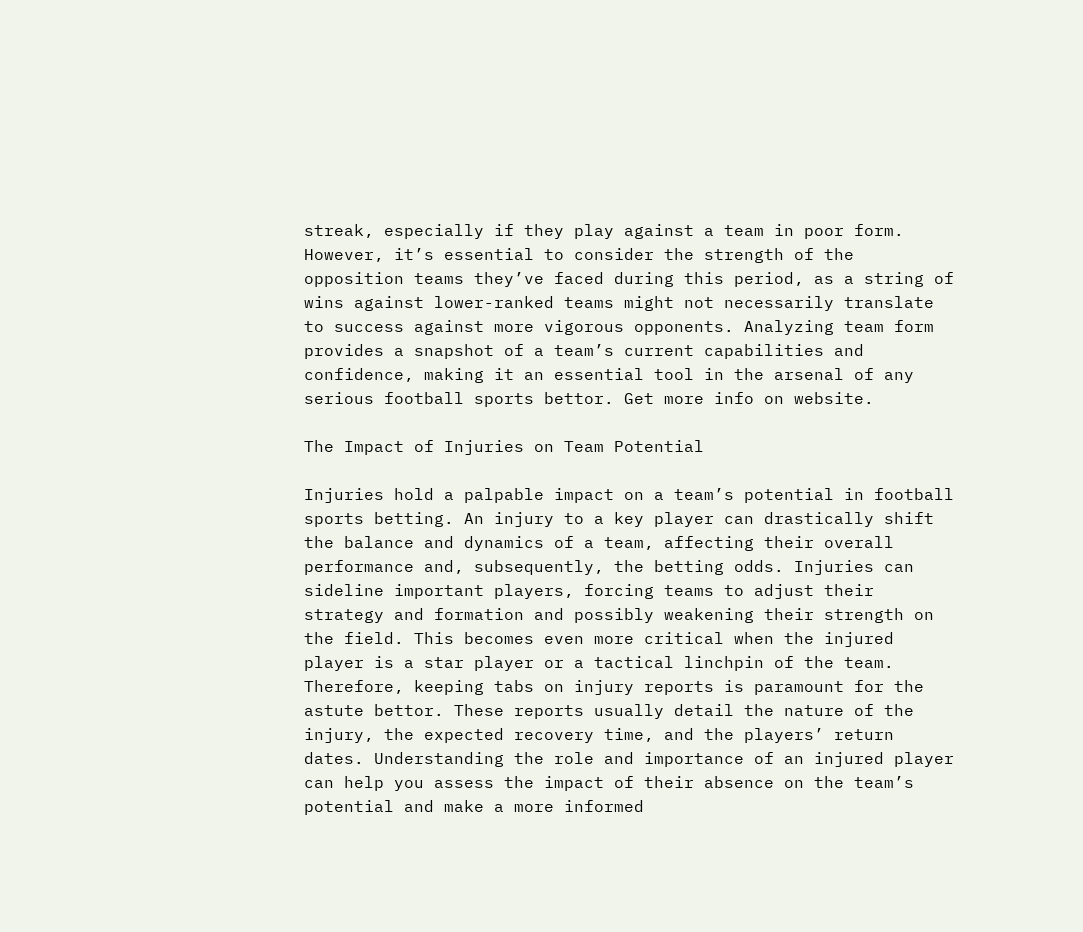streak, especially if they play against a team in poor form. However, it’s essential to consider the strength of the opposition teams they’ve faced during this period, as a string of wins against lower-ranked teams might not necessarily translate to success against more vigorous opponents. Analyzing team form provides a snapshot of a team’s current capabilities and confidence, making it an essential tool in the arsenal of any serious football sports bettor. Get more info on website.

The Impact of Injuries on Team Potential

Injuries hold a palpable impact on a team’s potential in football sports betting. An injury to a key player can drastically shift the balance and dynamics of a team, affecting their overall performance and, subsequently, the betting odds. Injuries can sideline important players, forcing teams to adjust their strategy and formation and possibly weakening their strength on the field. This becomes even more critical when the injured player is a star player or a tactical linchpin of the team. Therefore, keeping tabs on injury reports is paramount for the astute bettor. These reports usually detail the nature of the injury, the expected recovery time, and the players’ return dates. Understanding the role and importance of an injured player can help you assess the impact of their absence on the team’s potential and make a more informed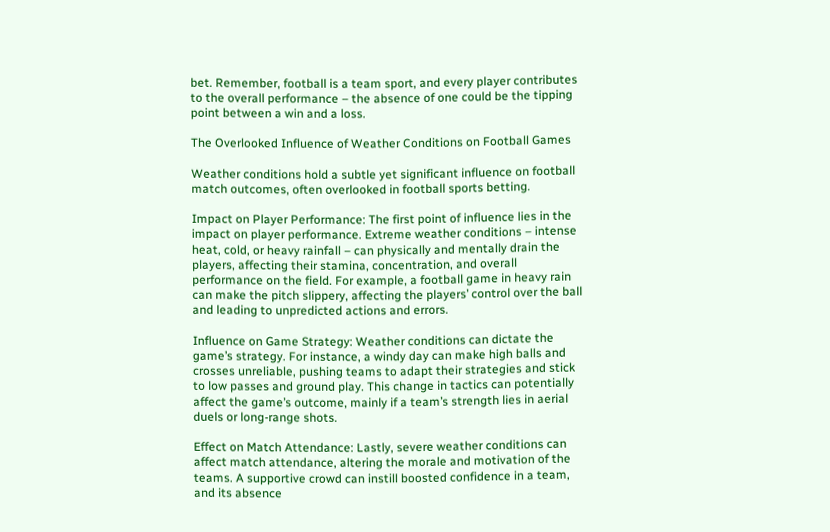bet. Remember, football is a team sport, and every player contributes to the overall performance – the absence of one could be the tipping point between a win and a loss.

The Overlooked Influence of Weather Conditions on Football Games

Weather conditions hold a subtle yet significant influence on football match outcomes, often overlooked in football sports betting.

Impact on Player Performance: The first point of influence lies in the impact on player performance. Extreme weather conditions – intense heat, cold, or heavy rainfall – can physically and mentally drain the players, affecting their stamina, concentration, and overall performance on the field. For example, a football game in heavy rain can make the pitch slippery, affecting the players’ control over the ball and leading to unpredicted actions and errors.

Influence on Game Strategy: Weather conditions can dictate the game’s strategy. For instance, a windy day can make high balls and crosses unreliable, pushing teams to adapt their strategies and stick to low passes and ground play. This change in tactics can potentially affect the game’s outcome, mainly if a team’s strength lies in aerial duels or long-range shots.

Effect on Match Attendance: Lastly, severe weather conditions can affect match attendance, altering the morale and motivation of the teams. A supportive crowd can instill boosted confidence in a team, and its absence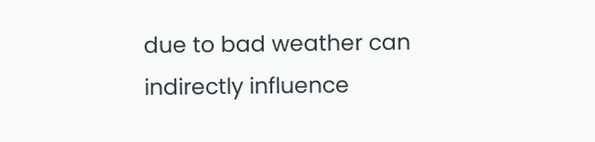due to bad weather can indirectly influence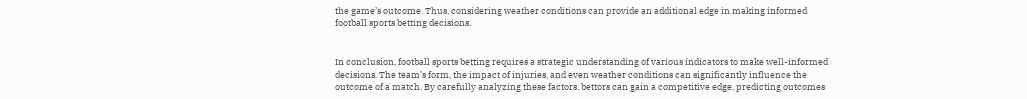the game’s outcome. Thus, considering weather conditions can provide an additional edge in making informed football sports betting decisions.


In conclusion, football sports betting requires a strategic understanding of various indicators to make well-informed decisions. The team’s form, the impact of injuries, and even weather conditions can significantly influence the outcome of a match. By carefully analyzing these factors, bettors can gain a competitive edge, predicting outcomes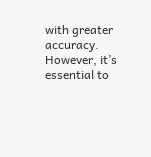with greater accuracy. However, it’s essential to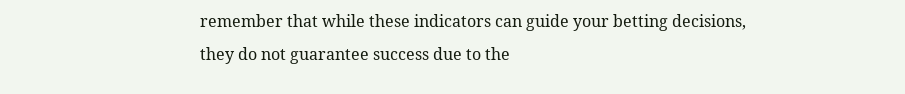remember that while these indicators can guide your betting decisions, they do not guarantee success due to the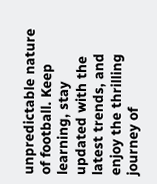unpredictable nature of football. Keep learning, stay updated with the latest trends, and enjoy the thrilling journey of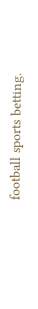football sports betting.